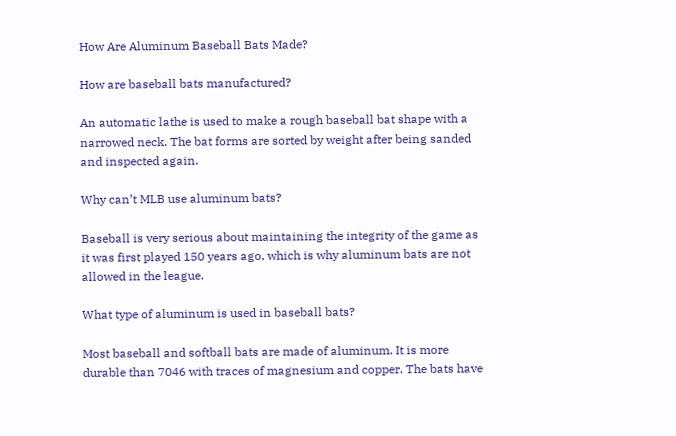How Are Aluminum Baseball Bats Made?

How are baseball bats manufactured?

An automatic lathe is used to make a rough baseball bat shape with a narrowed neck. The bat forms are sorted by weight after being sanded and inspected again.

Why can’t MLB use aluminum bats?

Baseball is very serious about maintaining the integrity of the game as it was first played 150 years ago, which is why aluminum bats are not allowed in the league.

What type of aluminum is used in baseball bats?

Most baseball and softball bats are made of aluminum. It is more durable than 7046 with traces of magnesium and copper. The bats have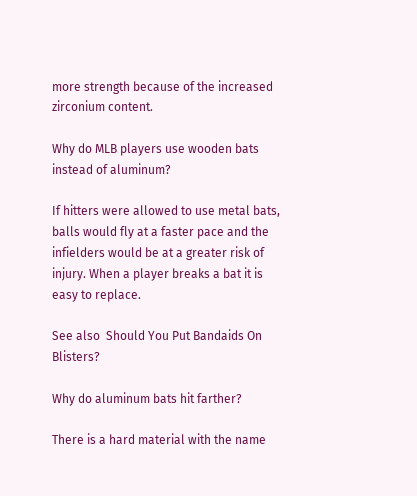more strength because of the increased zirconium content.

Why do MLB players use wooden bats instead of aluminum?

If hitters were allowed to use metal bats, balls would fly at a faster pace and the infielders would be at a greater risk of injury. When a player breaks a bat it is easy to replace.

See also  Should You Put Bandaids On Blisters?

Why do aluminum bats hit farther?

There is a hard material with the name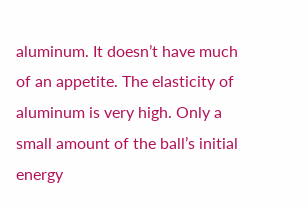aluminum. It doesn’t have much of an appetite. The elasticity of aluminum is very high. Only a small amount of the ball’s initial energy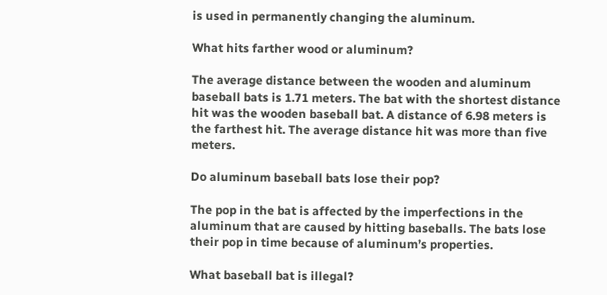is used in permanently changing the aluminum.

What hits farther wood or aluminum?

The average distance between the wooden and aluminum baseball bats is 1.71 meters. The bat with the shortest distance hit was the wooden baseball bat. A distance of 6.98 meters is the farthest hit. The average distance hit was more than five meters.

Do aluminum baseball bats lose their pop?

The pop in the bat is affected by the imperfections in the aluminum that are caused by hitting baseballs. The bats lose their pop in time because of aluminum’s properties.

What baseball bat is illegal?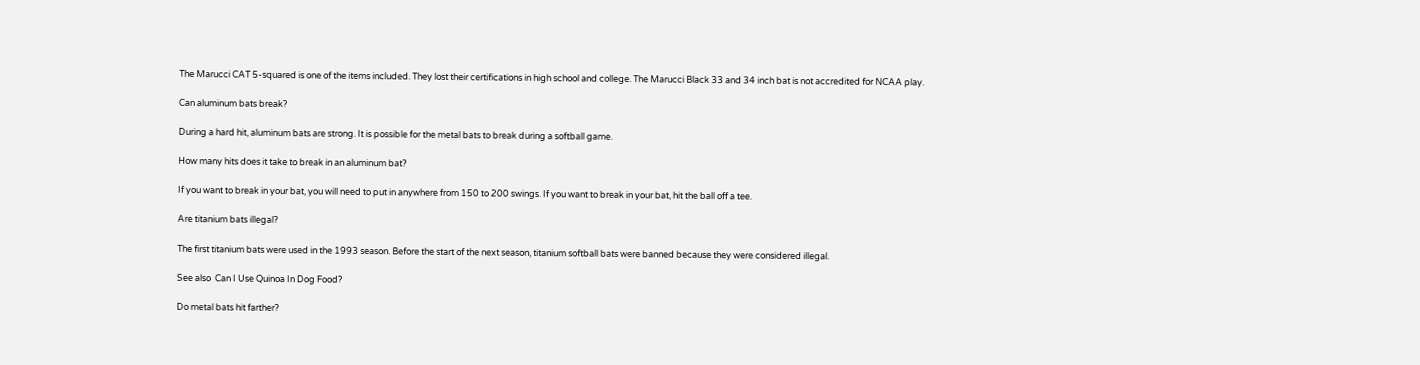The Marucci CAT 5-squared is one of the items included. They lost their certifications in high school and college. The Marucci Black 33 and 34 inch bat is not accredited for NCAA play.

Can aluminum bats break?

During a hard hit, aluminum bats are strong. It is possible for the metal bats to break during a softball game.

How many hits does it take to break in an aluminum bat?

If you want to break in your bat, you will need to put in anywhere from 150 to 200 swings. If you want to break in your bat, hit the ball off a tee.

Are titanium bats illegal?

The first titanium bats were used in the 1993 season. Before the start of the next season, titanium softball bats were banned because they were considered illegal.

See also  Can I Use Quinoa In Dog Food?

Do metal bats hit farther?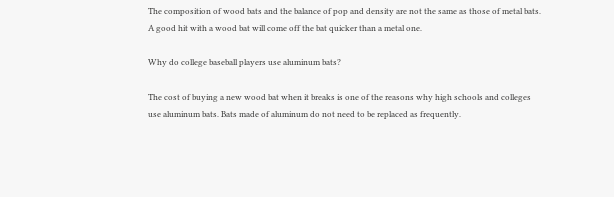The composition of wood bats and the balance of pop and density are not the same as those of metal bats. A good hit with a wood bat will come off the bat quicker than a metal one.

Why do college baseball players use aluminum bats?

The cost of buying a new wood bat when it breaks is one of the reasons why high schools and colleges use aluminum bats. Bats made of aluminum do not need to be replaced as frequently.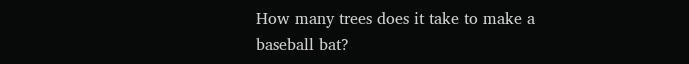How many trees does it take to make a baseball bat?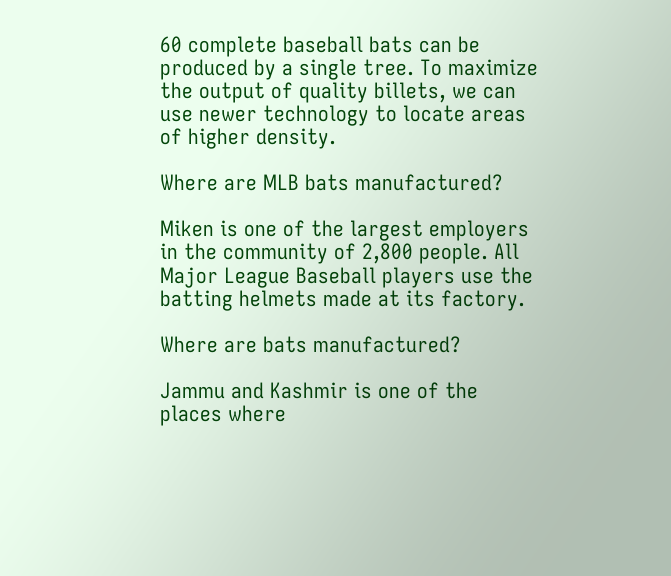60 complete baseball bats can be produced by a single tree. To maximize the output of quality billets, we can use newer technology to locate areas of higher density.

Where are MLB bats manufactured?

Miken is one of the largest employers in the community of 2,800 people. All Major League Baseball players use the batting helmets made at its factory.

Where are bats manufactured?

Jammu and Kashmir is one of the places where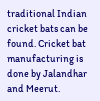traditional Indian cricket bats can be found. Cricket bat manufacturing is done by Jalandhar and Meerut.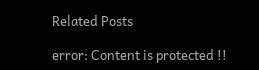Related Posts

error: Content is protected !!